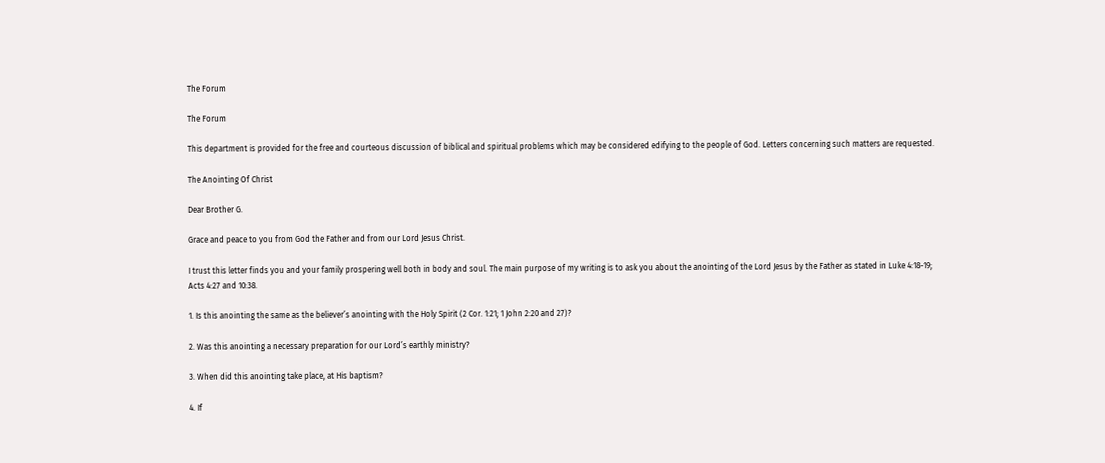The Forum

The Forum

This department is provided for the free and courteous discussion of biblical and spiritual problems which may be considered edifying to the people of God. Letters concerning such matters are requested.

The Anointing Of Christ

Dear Brother G.

Grace and peace to you from God the Father and from our Lord Jesus Christ.

I trust this letter finds you and your family prospering well both in body and soul. The main purpose of my writing is to ask you about the anointing of the Lord Jesus by the Father as stated in Luke 4:18-19; Acts 4:27 and 10:38.

1. Is this anointing the same as the believer’s anointing with the Holy Spirit (2 Cor. 1:21; 1 John 2:20 and 27)?

2. Was this anointing a necessary preparation for our Lord’s earthly ministry?

3. When did this anointing take place, at His baptism?

4. If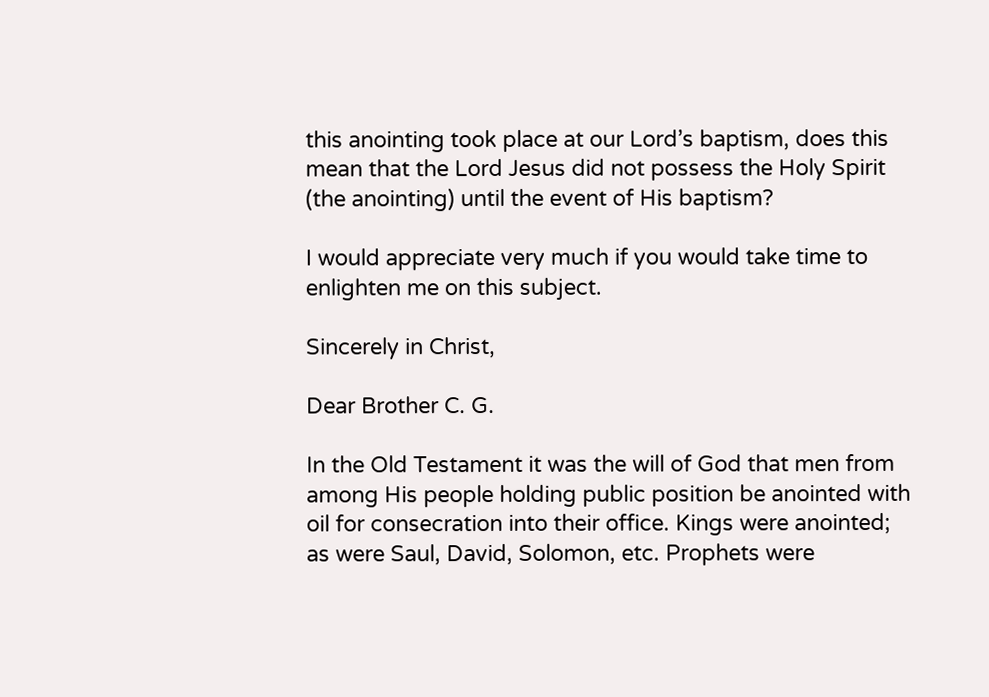this anointing took place at our Lord’s baptism, does this mean that the Lord Jesus did not possess the Holy Spirit (the anointing) until the event of His baptism?

I would appreciate very much if you would take time to enlighten me on this subject.

Sincerely in Christ,

Dear Brother C. G.

In the Old Testament it was the will of God that men from among His people holding public position be anointed with oil for consecration into their office. Kings were anointed; as were Saul, David, Solomon, etc. Prophets were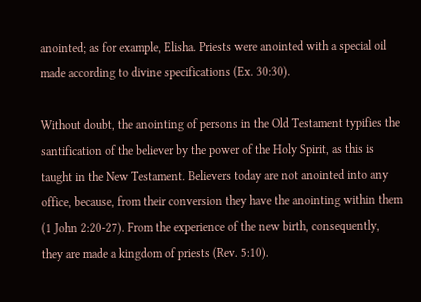anointed; as for example, Elisha. Priests were anointed with a special oil made according to divine specifications (Ex. 30:30).

Without doubt, the anointing of persons in the Old Testament typifies the santification of the believer by the power of the Holy Spirit, as this is taught in the New Testament. Believers today are not anointed into any office, because, from their conversion they have the anointing within them (1 John 2:20-27). From the experience of the new birth, consequently, they are made a kingdom of priests (Rev. 5:10).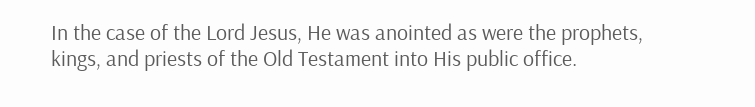In the case of the Lord Jesus, He was anointed as were the prophets, kings, and priests of the Old Testament into His public office.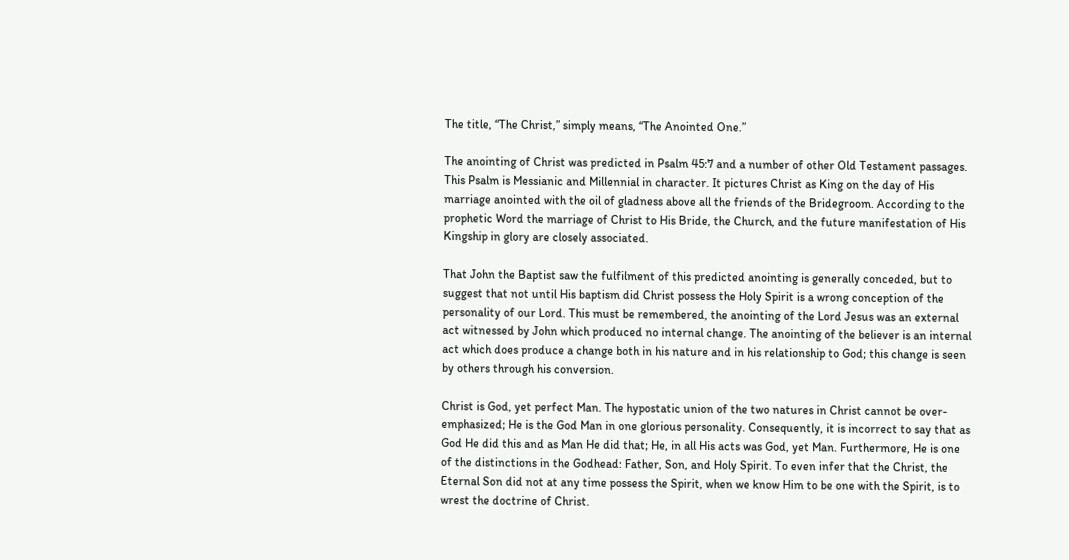The title, “The Christ,” simply means, “The Anointed One.”

The anointing of Christ was predicted in Psalm 45:7 and a number of other Old Testament passages. This Psalm is Messianic and Millennial in character. It pictures Christ as King on the day of His marriage anointed with the oil of gladness above all the friends of the Bridegroom. According to the prophetic Word the marriage of Christ to His Bride, the Church, and the future manifestation of His Kingship in glory are closely associated.

That John the Baptist saw the fulfilment of this predicted anointing is generally conceded, but to suggest that not until His baptism did Christ possess the Holy Spirit is a wrong conception of the personality of our Lord. This must be remembered, the anointing of the Lord Jesus was an external act witnessed by John which produced no internal change. The anointing of the believer is an internal act which does produce a change both in his nature and in his relationship to God; this change is seen by others through his conversion.

Christ is God, yet perfect Man. The hypostatic union of the two natures in Christ cannot be over-emphasized; He is the God Man in one glorious personality. Consequently, it is incorrect to say that as God He did this and as Man He did that; He, in all His acts was God, yet Man. Furthermore, He is one of the distinctions in the Godhead: Father, Son, and Holy Spirit. To even infer that the Christ, the Eternal Son did not at any time possess the Spirit, when we know Him to be one with the Spirit, is to wrest the doctrine of Christ.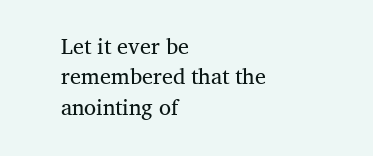Let it ever be remembered that the anointing of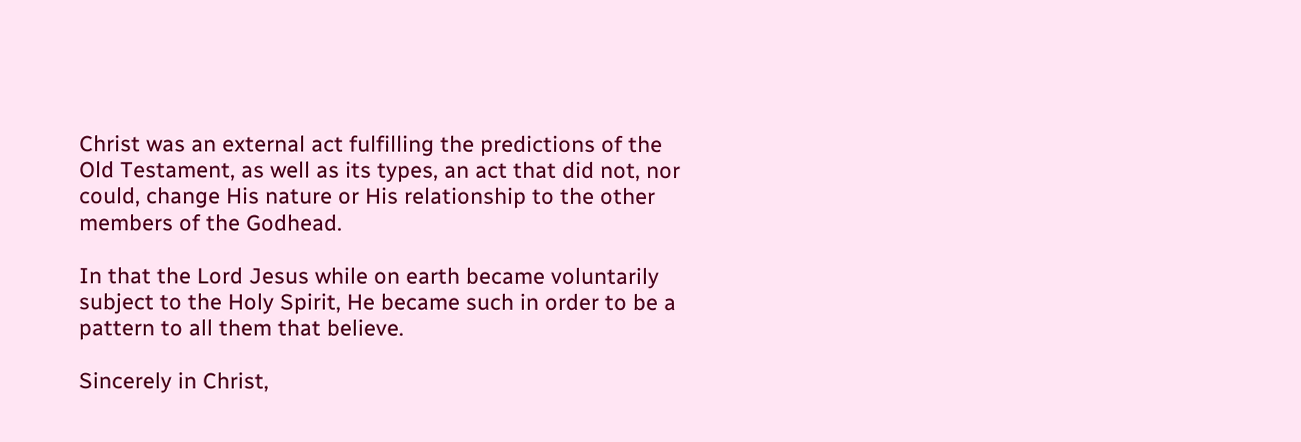Christ was an external act fulfilling the predictions of the Old Testament, as well as its types, an act that did not, nor could, change His nature or His relationship to the other members of the Godhead.

In that the Lord Jesus while on earth became voluntarily subject to the Holy Spirit, He became such in order to be a pattern to all them that believe.

Sincerely in Christ,